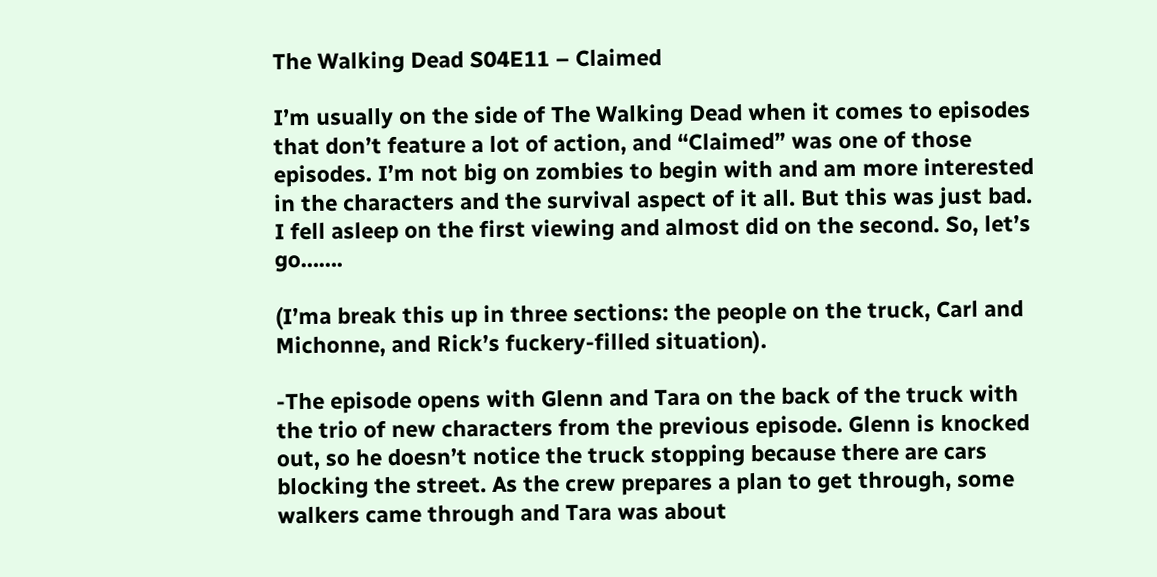The Walking Dead S04E11 – Claimed

I’m usually on the side of The Walking Dead when it comes to episodes that don’t feature a lot of action, and “Claimed” was one of those episodes. I’m not big on zombies to begin with and am more interested in the characters and the survival aspect of it all. But this was just bad. I fell asleep on the first viewing and almost did on the second. So, let’s go…….

(I’ma break this up in three sections: the people on the truck, Carl and Michonne, and Rick’s fuckery-filled situation).

-The episode opens with Glenn and Tara on the back of the truck with the trio of new characters from the previous episode. Glenn is knocked out, so he doesn’t notice the truck stopping because there are cars blocking the street. As the crew prepares a plan to get through, some walkers came through and Tara was about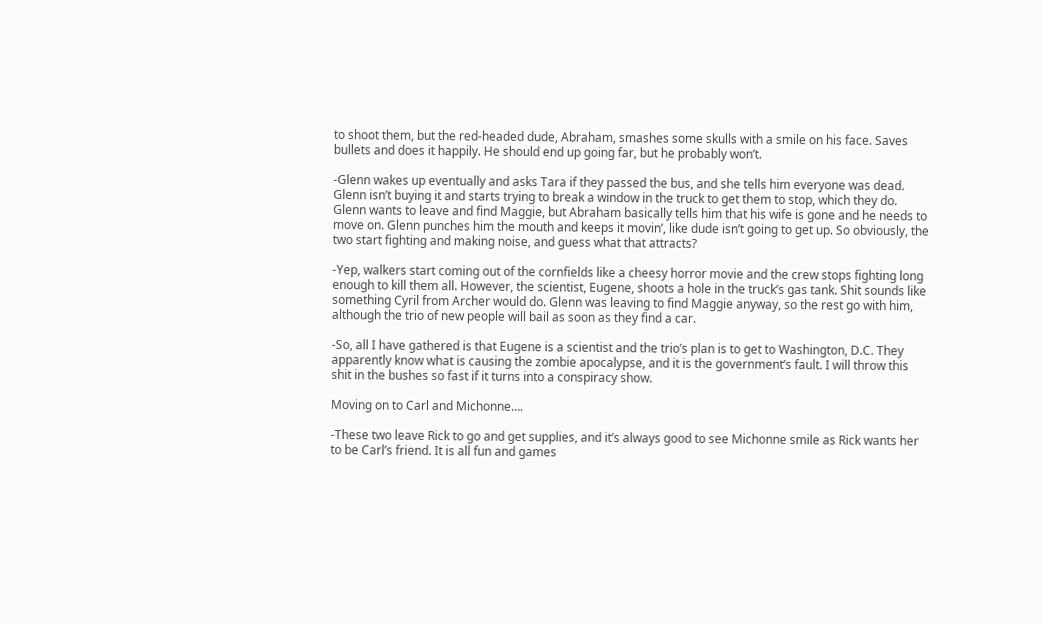to shoot them, but the red-headed dude, Abraham, smashes some skulls with a smile on his face. Saves bullets and does it happily. He should end up going far, but he probably won’t.

-Glenn wakes up eventually and asks Tara if they passed the bus, and she tells him everyone was dead. Glenn isn’t buying it and starts trying to break a window in the truck to get them to stop, which they do. Glenn wants to leave and find Maggie, but Abraham basically tells him that his wife is gone and he needs to move on. Glenn punches him the mouth and keeps it movin’, like dude isn’t going to get up. So obviously, the two start fighting and making noise, and guess what that attracts?

-Yep, walkers start coming out of the cornfields like a cheesy horror movie and the crew stops fighting long enough to kill them all. However, the scientist, Eugene, shoots a hole in the truck’s gas tank. Shit sounds like something Cyril from Archer would do. Glenn was leaving to find Maggie anyway, so the rest go with him, although the trio of new people will bail as soon as they find a car.

-So, all I have gathered is that Eugene is a scientist and the trio’s plan is to get to Washington, D.C. They apparently know what is causing the zombie apocalypse, and it is the government’s fault. I will throw this shit in the bushes so fast if it turns into a conspiracy show.

Moving on to Carl and Michonne….

-These two leave Rick to go and get supplies, and it’s always good to see Michonne smile as Rick wants her to be Carl’s friend. It is all fun and games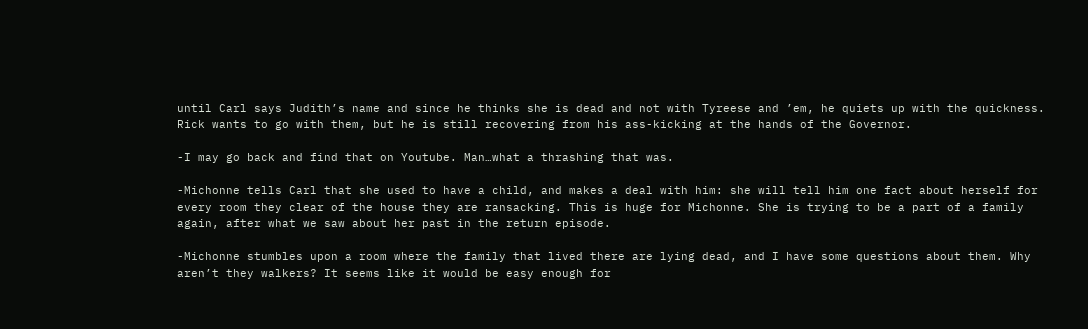until Carl says Judith’s name and since he thinks she is dead and not with Tyreese and ’em, he quiets up with the quickness. Rick wants to go with them, but he is still recovering from his ass-kicking at the hands of the Governor.

-I may go back and find that on Youtube. Man…what a thrashing that was.

-Michonne tells Carl that she used to have a child, and makes a deal with him: she will tell him one fact about herself for every room they clear of the house they are ransacking. This is huge for Michonne. She is trying to be a part of a family again, after what we saw about her past in the return episode.

-Michonne stumbles upon a room where the family that lived there are lying dead, and I have some questions about them. Why aren’t they walkers? It seems like it would be easy enough for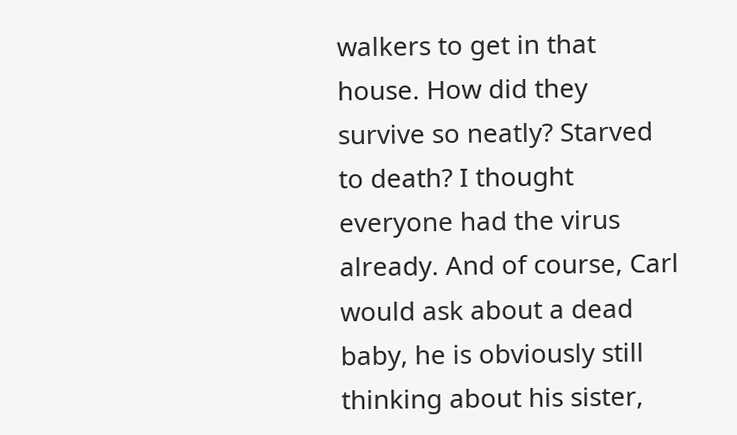walkers to get in that house. How did they survive so neatly? Starved to death? I thought everyone had the virus already. And of course, Carl would ask about a dead baby, he is obviously still thinking about his sister,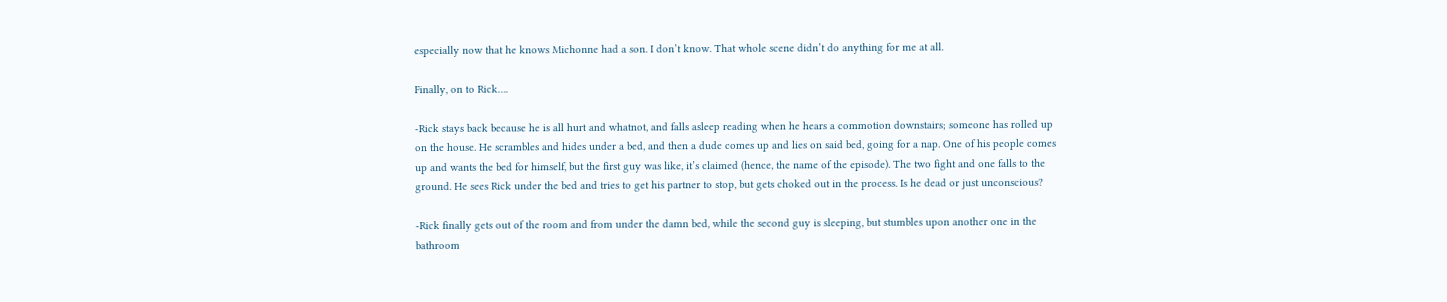especially now that he knows Michonne had a son. I don’t know. That whole scene didn’t do anything for me at all.

Finally, on to Rick….

-Rick stays back because he is all hurt and whatnot, and falls asleep reading when he hears a commotion downstairs; someone has rolled up on the house. He scrambles and hides under a bed, and then a dude comes up and lies on said bed, going for a nap. One of his people comes up and wants the bed for himself, but the first guy was like, it’s claimed (hence, the name of the episode). The two fight and one falls to the ground. He sees Rick under the bed and tries to get his partner to stop, but gets choked out in the process. Is he dead or just unconscious?

-Rick finally gets out of the room and from under the damn bed, while the second guy is sleeping, but stumbles upon another one in the bathroom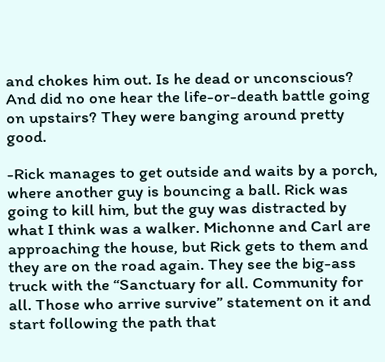and chokes him out. Is he dead or unconscious? And did no one hear the life-or-death battle going on upstairs? They were banging around pretty good.

-Rick manages to get outside and waits by a porch, where another guy is bouncing a ball. Rick was going to kill him, but the guy was distracted by what I think was a walker. Michonne and Carl are approaching the house, but Rick gets to them and they are on the road again. They see the big-ass truck with the “Sanctuary for all. Community for all. Those who arrive survive” statement on it and start following the path that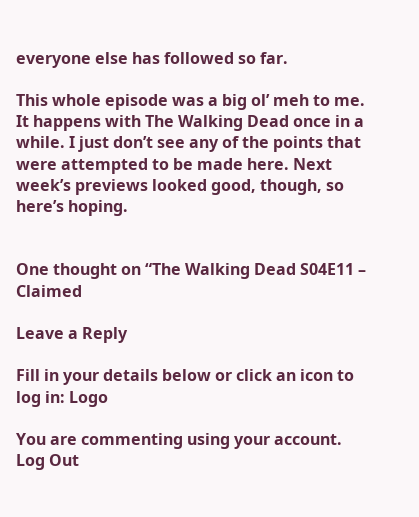everyone else has followed so far.

This whole episode was a big ol’ meh to me. It happens with The Walking Dead once in a while. I just don’t see any of the points that were attempted to be made here. Next week’s previews looked good, though, so here’s hoping.


One thought on “The Walking Dead S04E11 – Claimed

Leave a Reply

Fill in your details below or click an icon to log in: Logo

You are commenting using your account. Log Out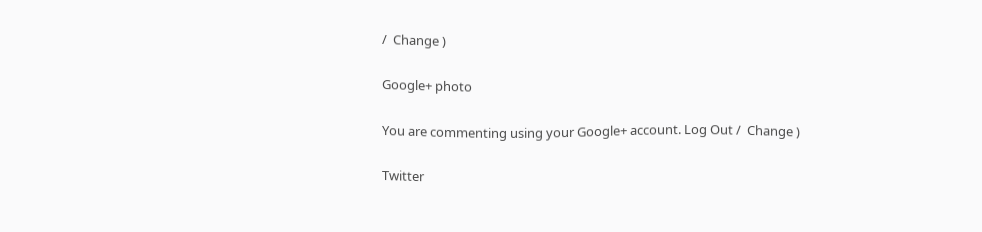/  Change )

Google+ photo

You are commenting using your Google+ account. Log Out /  Change )

Twitter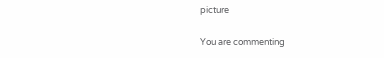picture

You are commenting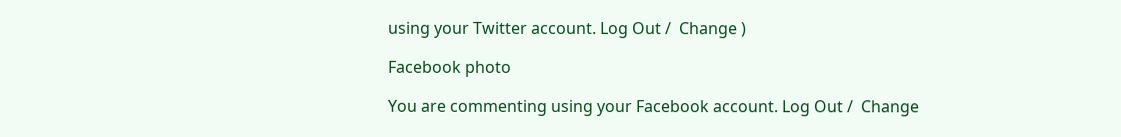using your Twitter account. Log Out /  Change )

Facebook photo

You are commenting using your Facebook account. Log Out /  Change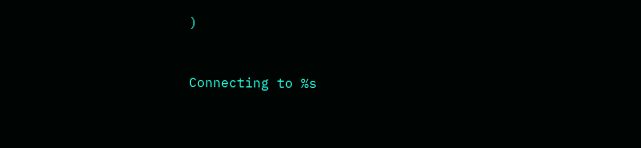)


Connecting to %s